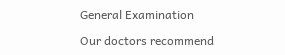General Examination

Our doctors recommend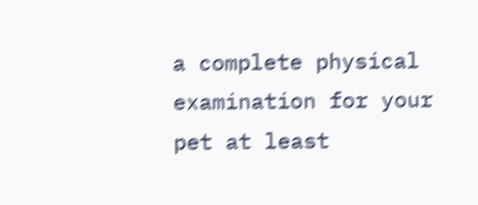a complete physical examination for your pet at least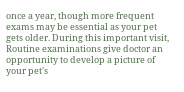once a year, though more frequent exams may be essential as your pet gets older. During this important visit, Routine examinations give doctor an opportunity to develop a picture of your pet's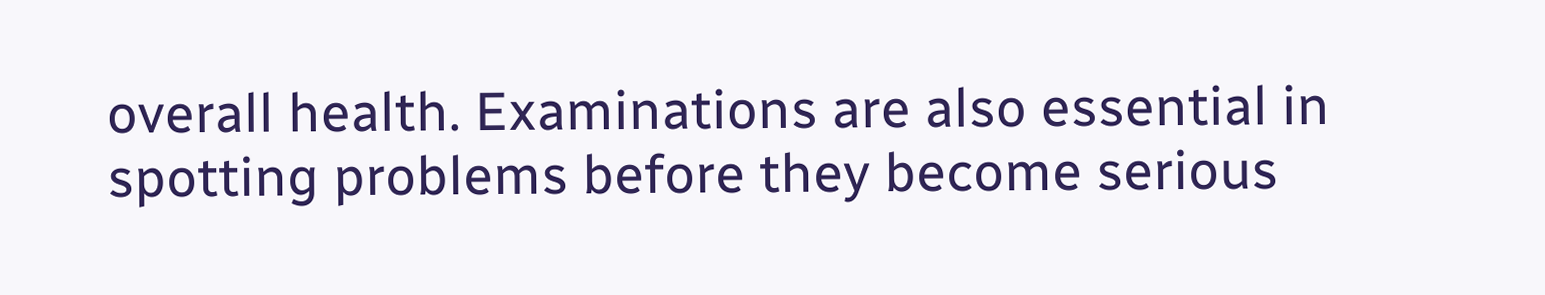overall health. Examinations are also essential in spotting problems before they become serious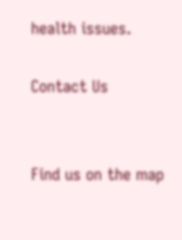health issues.

Contact Us


Find us on the map